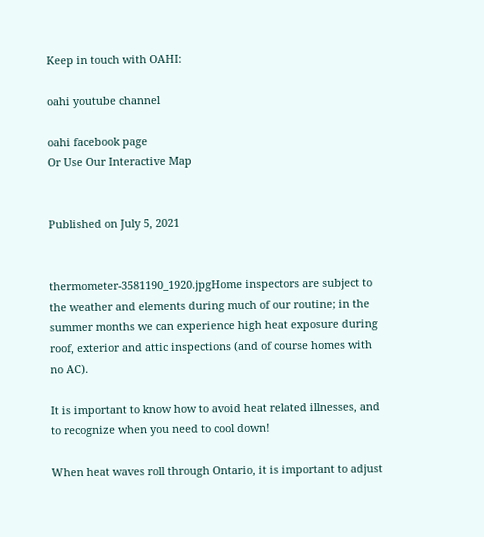Keep in touch with OAHI:

oahi youtube channel

oahi facebook page
Or Use Our Interactive Map


Published on July 5, 2021


thermometer-3581190_1920.jpgHome inspectors are subject to the weather and elements during much of our routine; in the summer months we can experience high heat exposure during roof, exterior and attic inspections (and of course homes with no AC).

It is important to know how to avoid heat related illnesses, and to recognize when you need to cool down!

When heat waves roll through Ontario, it is important to adjust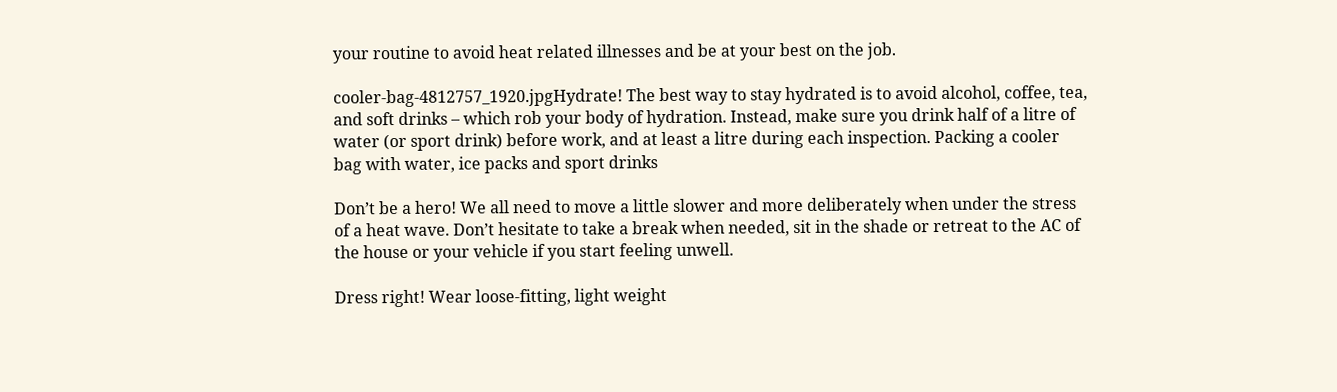your routine to avoid heat related illnesses and be at your best on the job.

cooler-bag-4812757_1920.jpgHydrate! The best way to stay hydrated is to avoid alcohol, coffee, tea, and soft drinks – which rob your body of hydration. Instead, make sure you drink half of a litre of water (or sport drink) before work, and at least a litre during each inspection. Packing a cooler bag with water, ice packs and sport drinks

Don’t be a hero! We all need to move a little slower and more deliberately when under the stress of a heat wave. Don’t hesitate to take a break when needed, sit in the shade or retreat to the AC of the house or your vehicle if you start feeling unwell.

Dress right! Wear loose-fitting, light weight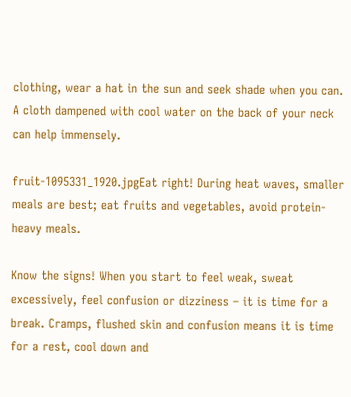clothing, wear a hat in the sun and seek shade when you can. A cloth dampened with cool water on the back of your neck can help immensely.

fruit-1095331_1920.jpgEat right! During heat waves, smaller meals are best; eat fruits and vegetables, avoid protein-heavy meals.

Know the signs! When you start to feel weak, sweat excessively, feel confusion or dizziness – it is time for a break. Cramps, flushed skin and confusion means it is time for a rest, cool down and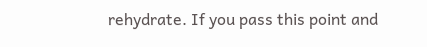rehydrate. If you pass this point and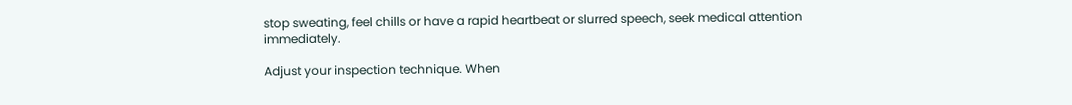stop sweating, feel chills or have a rapid heartbeat or slurred speech, seek medical attention immediately.

Adjust your inspection technique. When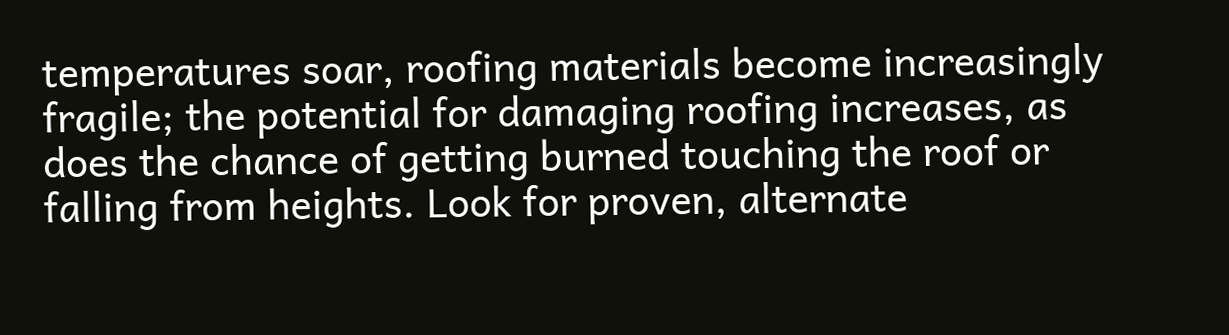temperatures soar, roofing materials become increasingly fragile; the potential for damaging roofing increases, as does the chance of getting burned touching the roof or falling from heights. Look for proven, alternate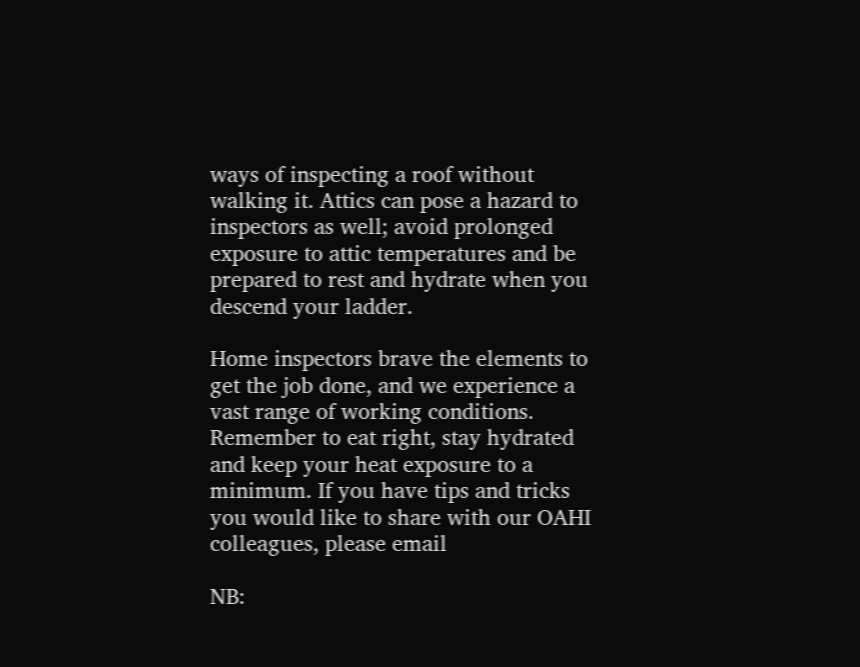ways of inspecting a roof without walking it. Attics can pose a hazard to inspectors as well; avoid prolonged exposure to attic temperatures and be prepared to rest and hydrate when you descend your ladder.

Home inspectors brave the elements to get the job done, and we experience a vast range of working conditions. Remember to eat right, stay hydrated and keep your heat exposure to a minimum. If you have tips and tricks you would like to share with our OAHI colleagues, please email

NB: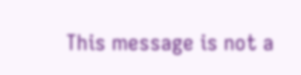This message is not a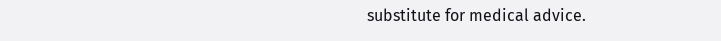substitute for medical advice.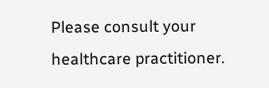Please consult your healthcare practitioner.